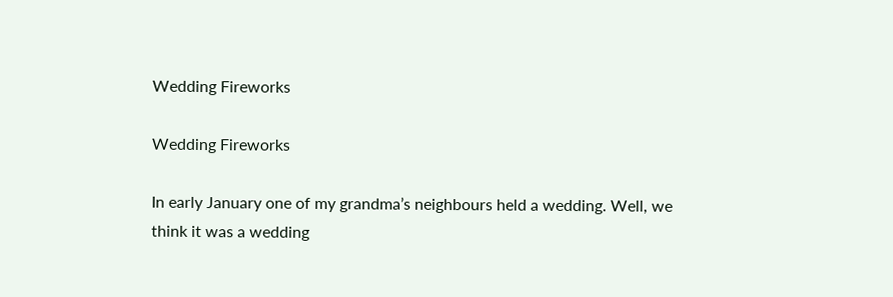Wedding Fireworks

Wedding Fireworks

In early January one of my grandma’s neighbours held a wedding. Well, we think it was a wedding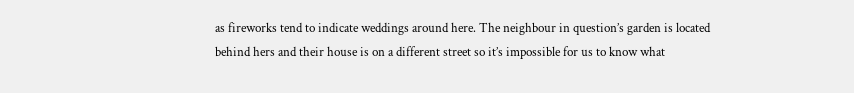as fireworks tend to indicate weddings around here. The neighbour in question’s garden is located behind hers and their house is on a different street so it’s impossible for us to know what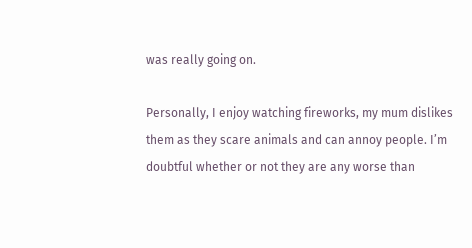was really going on.

Personally, I enjoy watching fireworks, my mum dislikes them as they scare animals and can annoy people. I’m doubtful whether or not they are any worse than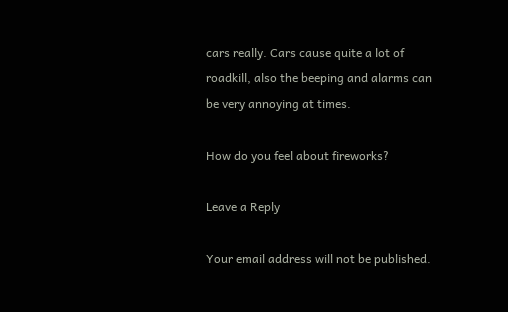cars really. Cars cause quite a lot of roadkill, also the beeping and alarms can be very annoying at times.

How do you feel about fireworks?

Leave a Reply

Your email address will not be published.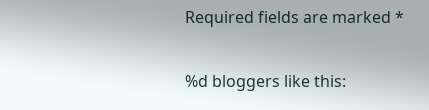Required fields are marked *

%d bloggers like this: